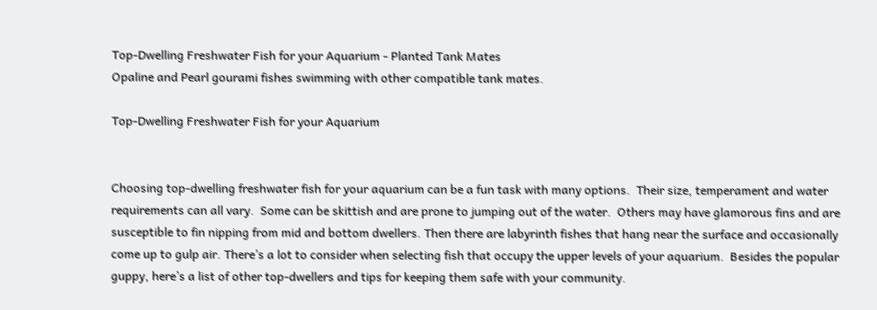Top-Dwelling Freshwater Fish for your Aquarium - Planted Tank Mates
Opaline and Pearl gourami fishes swimming with other compatible tank mates.

Top-Dwelling Freshwater Fish for your Aquarium


Choosing top-dwelling freshwater fish for your aquarium can be a fun task with many options.  Their size, temperament and water requirements can all vary.  Some can be skittish and are prone to jumping out of the water.  Others may have glamorous fins and are susceptible to fin nipping from mid and bottom dwellers. Then there are labyrinth fishes that hang near the surface and occasionally come up to gulp air. There’s a lot to consider when selecting fish that occupy the upper levels of your aquarium.  Besides the popular guppy, here’s a list of other top-dwellers and tips for keeping them safe with your community.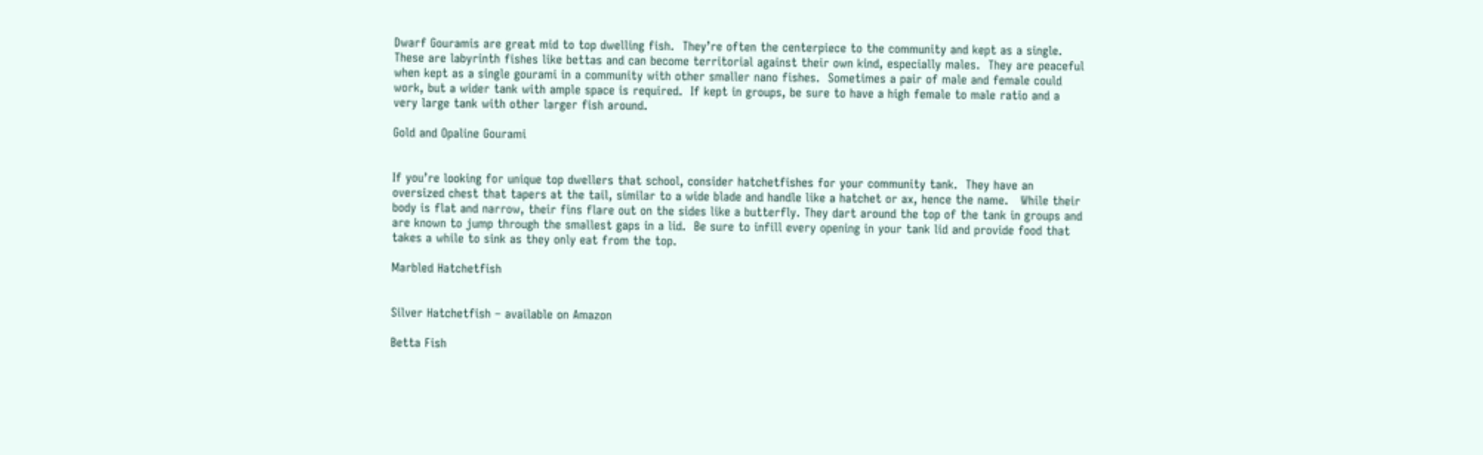Dwarf Gouramis are great mid to top dwelling fish.  They’re often the centerpiece to the community and kept as a single.  These are labyrinth fishes like bettas and can become territorial against their own kind, especially males.  They are peaceful when kept as a single gourami in a community with other smaller nano fishes.  Sometimes a pair of male and female could work, but a wider tank with ample space is required.  If kept in groups, be sure to have a high female to male ratio and a very large tank with other larger fish around.

Gold and Opaline Gourami


If you’re looking for unique top dwellers that school, consider hatchetfishes for your community tank.  They have an oversized chest that tapers at the tail, similar to a wide blade and handle like a hatchet or ax, hence the name.   While their body is flat and narrow, their fins flare out on the sides like a butterfly. They dart around the top of the tank in groups and are known to jump through the smallest gaps in a lid.  Be sure to infill every opening in your tank lid and provide food that takes a while to sink as they only eat from the top.

Marbled Hatchetfish


Silver Hatchetfish – available on Amazon

Betta Fish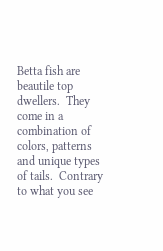Betta fish are beautile top dwellers.  They come in a combination of colors, patterns and unique types of tails.  Contrary to what you see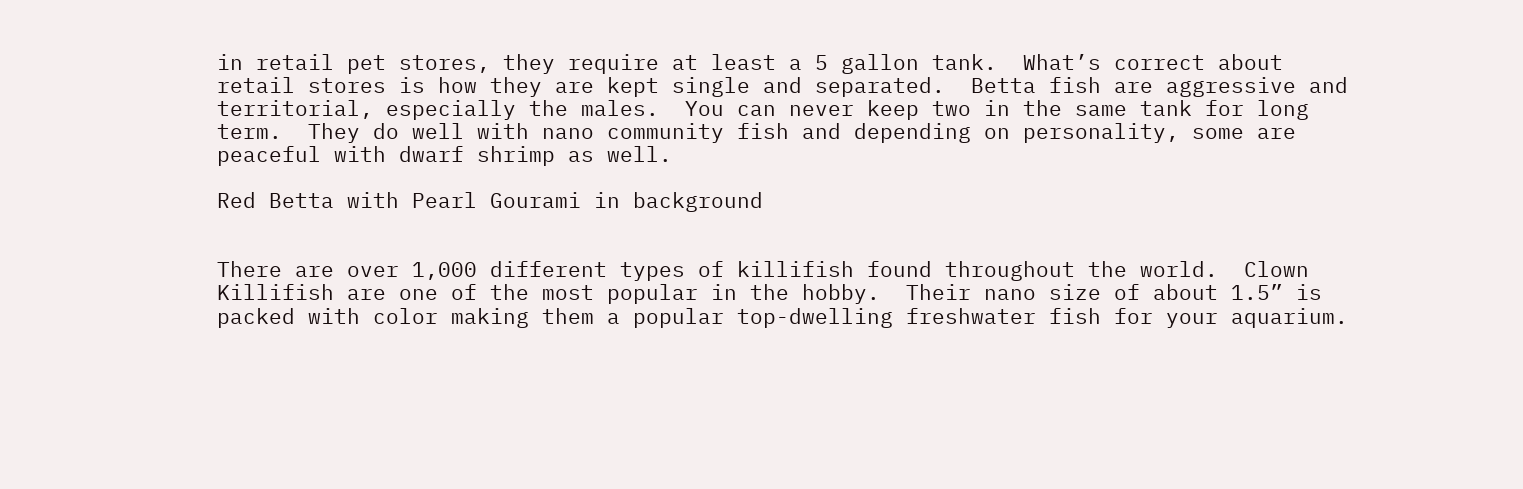in retail pet stores, they require at least a 5 gallon tank.  What’s correct about retail stores is how they are kept single and separated.  Betta fish are aggressive and territorial, especially the males.  You can never keep two in the same tank for long term.  They do well with nano community fish and depending on personality, some are peaceful with dwarf shrimp as well.

Red Betta with Pearl Gourami in background


There are over 1,000 different types of killifish found throughout the world.  Clown Killifish are one of the most popular in the hobby.  Their nano size of about 1.5” is packed with color making them a popular top-dwelling freshwater fish for your aquarium.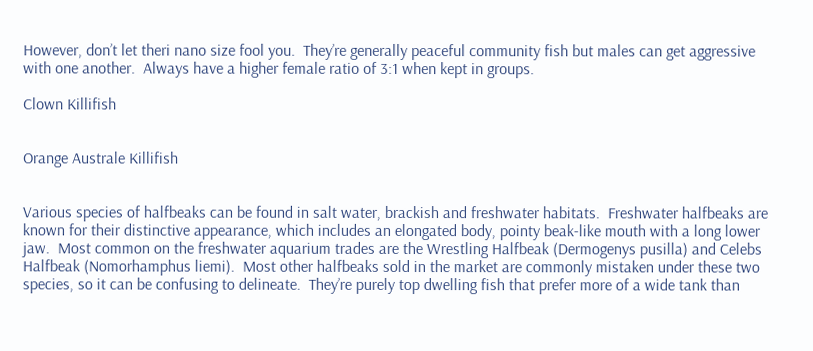However, don’t let theri nano size fool you.  They’re generally peaceful community fish but males can get aggressive with one another.  Always have a higher female ratio of 3:1 when kept in groups.

Clown Killifish


Orange Australe Killifish


Various species of halfbeaks can be found in salt water, brackish and freshwater habitats.  Freshwater halfbeaks are known for their distinctive appearance, which includes an elongated body, pointy beak-like mouth with a long lower jaw.  Most common on the freshwater aquarium trades are the Wrestling Halfbeak (Dermogenys pusilla) and Celebs Halfbeak (Nomorhamphus liemi).  Most other halfbeaks sold in the market are commonly mistaken under these two species, so it can be confusing to delineate.  They’re purely top dwelling fish that prefer more of a wide tank than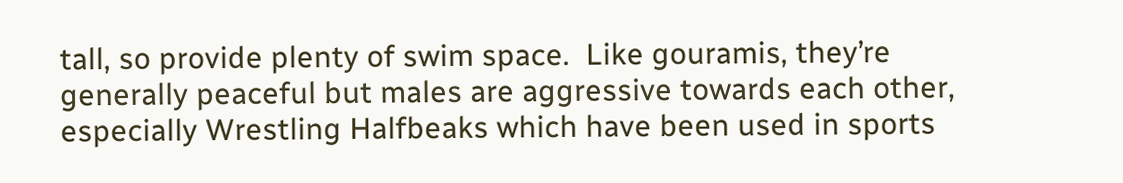tall, so provide plenty of swim space.  Like gouramis, they’re generally peaceful but males are aggressive towards each other, especially Wrestling Halfbeaks which have been used in sports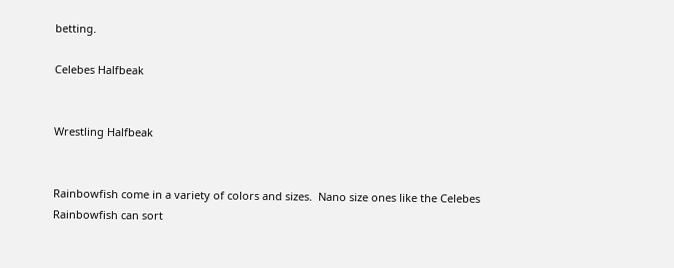betting.

Celebes Halfbeak


Wrestling Halfbeak


Rainbowfish come in a variety of colors and sizes.  Nano size ones like the Celebes Rainbowfish can sort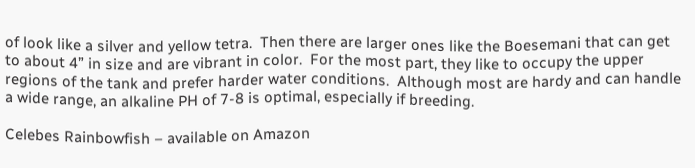of look like a silver and yellow tetra.  Then there are larger ones like the Boesemani that can get to about 4” in size and are vibrant in color.  For the most part, they like to occupy the upper regions of the tank and prefer harder water conditions.  Although most are hardy and can handle a wide range, an alkaline PH of 7-8 is optimal, especially if breeding.

Celebes Rainbowfish – available on Amazon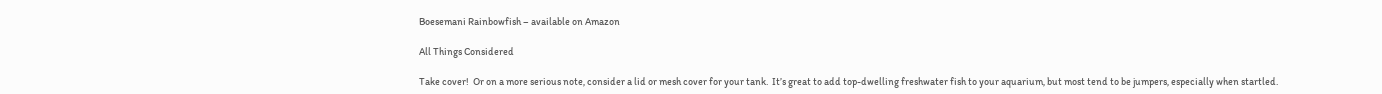Boesemani Rainbowfish – available on Amazon

All Things Considered

Take cover!  Or on a more serious note, consider a lid or mesh cover for your tank.  It’s great to add top-dwelling freshwater fish to your aquarium, but most tend to be jumpers, especially when startled.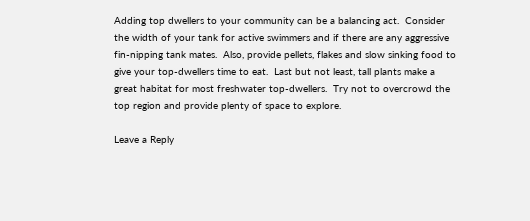Adding top dwellers to your community can be a balancing act.  Consider the width of your tank for active swimmers and if there are any aggressive fin-nipping tank mates.  Also, provide pellets, flakes and slow sinking food to give your top-dwellers time to eat.  Last but not least, tall plants make a great habitat for most freshwater top-dwellers.  Try not to overcrowd the top region and provide plenty of space to explore.

Leave a Reply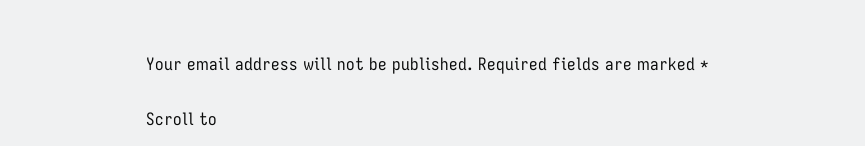Your email address will not be published. Required fields are marked *

Scroll to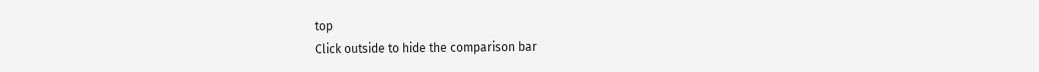top
Click outside to hide the comparison bar